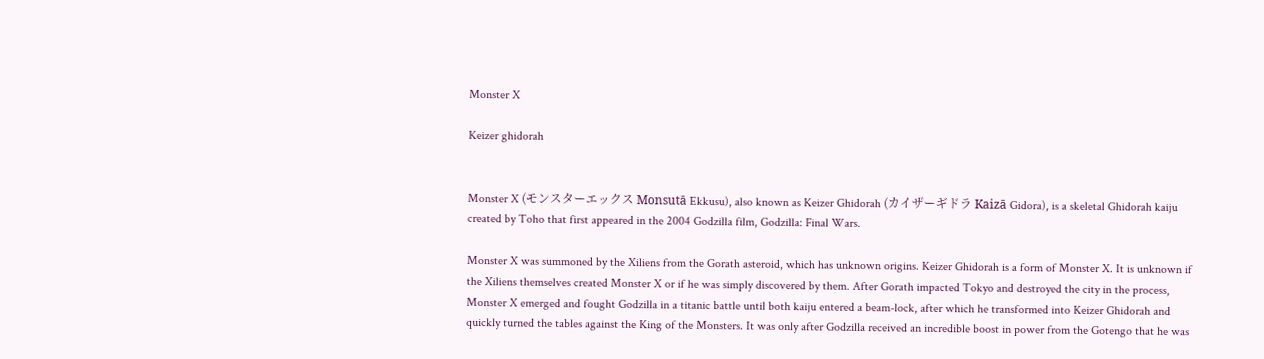Monster X

Keizer ghidorah


Monster X (モンスターエックス Monsutā Ekkusu), also known as Keizer Ghidorah (カイザーギドラ Kaizā Gidora), is a skeletal Ghidorah kaiju created by Toho that first appeared in the 2004 Godzilla film, Godzilla: Final Wars.

Monster X was summoned by the Xiliens from the Gorath asteroid, which has unknown origins. Keizer Ghidorah is a form of Monster X. It is unknown if the Xiliens themselves created Monster X or if he was simply discovered by them. After Gorath impacted Tokyo and destroyed the city in the process, Monster X emerged and fought Godzilla in a titanic battle until both kaiju entered a beam-lock, after which he transformed into Keizer Ghidorah and quickly turned the tables against the King of the Monsters. It was only after Godzilla received an incredible boost in power from the Gotengo that he was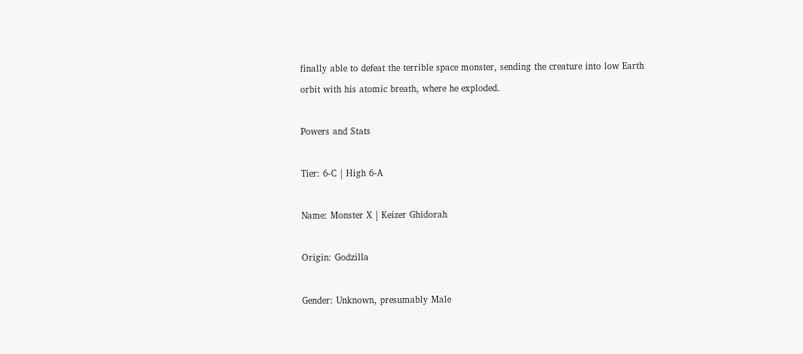finally able to defeat the terrible space monster, sending the creature into low Earth orbit with his atomic breath, where he exploded.

Powers and Stats

Tier: 6-C | High 6-A

Name: Monster X | Keizer Ghidorah

Origin: Godzilla

Gender: Unknown, presumably Male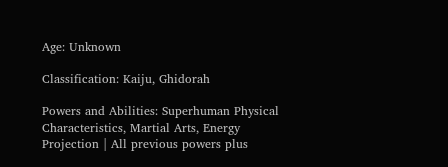Age: Unknown

Classification: Kaiju, Ghidorah

Powers and Abilities: Superhuman Physical Characteristics, Martial Arts, Energy Projection | All previous powers plus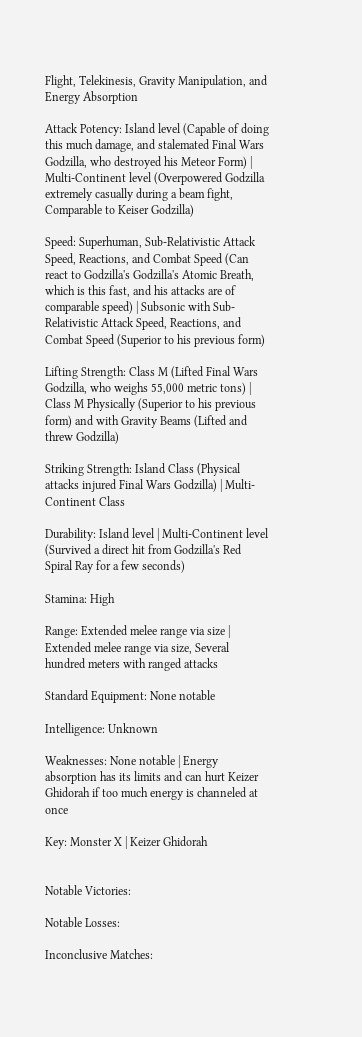Flight, Telekinesis, Gravity Manipulation, and Energy Absorption

Attack Potency: Island level (Capable of doing this much damage, and stalemated Final Wars Godzilla, who destroyed his Meteor Form) | Multi-Continent level (Overpowered Godzilla extremely casually during a beam fight, Comparable to Keiser Godzilla)

Speed: Superhuman, Sub-Relativistic Attack Speed, Reactions, and Combat Speed (Can react to Godzilla's Godzilla's Atomic Breath, which is this fast, and his attacks are of comparable speed) | Subsonic with Sub-Relativistic Attack Speed, Reactions, and Combat Speed (Superior to his previous form)

Lifting Strength: Class M (Lifted Final Wars Godzilla, who weighs 55,000 metric tons) | Class M Physically (Superior to his previous form) and with Gravity Beams (Lifted and threw Godzilla)

Striking Strength: Island Class (Physical attacks injured Final Wars Godzilla) | Multi-Continent Class

Durability: Island level | Multi-Continent level (Survived a direct hit from Godzilla's Red Spiral Ray for a few seconds)

Stamina: High

Range: Extended melee range via size | Extended melee range via size, Several hundred meters with ranged attacks

Standard Equipment: None notable

Intelligence: Unknown

Weaknesses: None notable | Energy absorption has its limits and can hurt Keizer Ghidorah if too much energy is channeled at once

Key: Monster X | Keizer Ghidorah


Notable Victories:

Notable Losses:

Inconclusive Matches: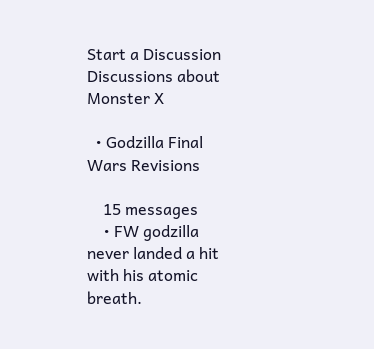Start a Discussion Discussions about Monster X

  • Godzilla Final Wars Revisions

    15 messages
    • FW godzilla never landed a hit with his atomic breath.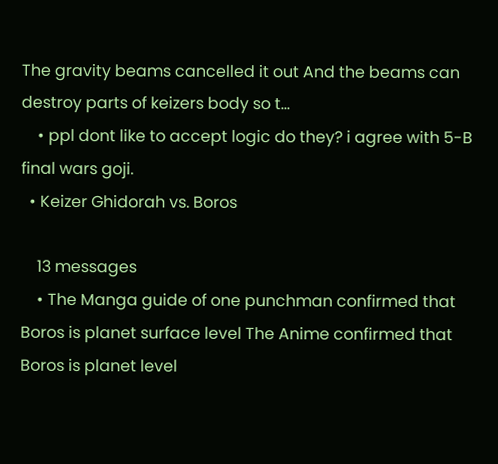The gravity beams cancelled it out And the beams can destroy parts of keizers body so t...
    • ppl dont like to accept logic do they? i agree with 5-B final wars goji.
  • Keizer Ghidorah vs. Boros

    13 messages
    • The Manga guide of one punchman confirmed that Boros is planet surface level The Anime confirmed that Boros is planet level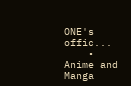ONE's offic...
    • Anime and Manga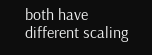both have different scaling